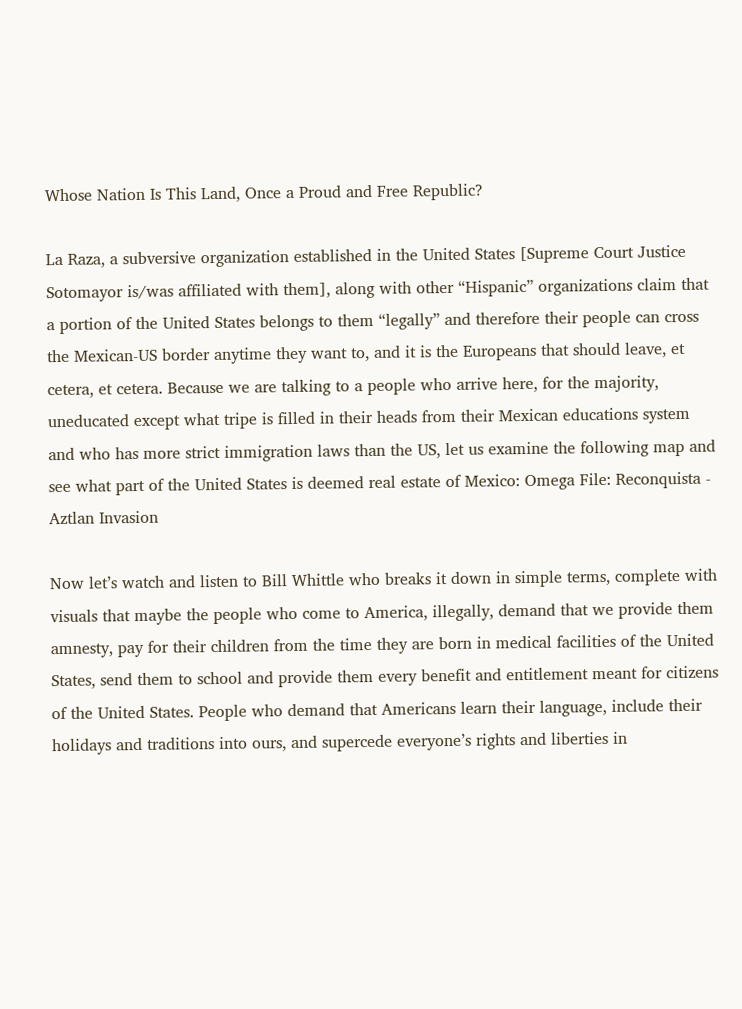Whose Nation Is This Land, Once a Proud and Free Republic?

La Raza, a subversive organization established in the United States [Supreme Court Justice Sotomayor is/was affiliated with them], along with other “Hispanic” organizations claim that a portion of the United States belongs to them “legally” and therefore their people can cross the Mexican-US border anytime they want to, and it is the Europeans that should leave, et cetera, et cetera. Because we are talking to a people who arrive here, for the majority, uneducated except what tripe is filled in their heads from their Mexican educations system and who has more strict immigration laws than the US, let us examine the following map and see what part of the United States is deemed real estate of Mexico: Omega File: Reconquista - Aztlan Invasion

Now let’s watch and listen to Bill Whittle who breaks it down in simple terms, complete with visuals that maybe the people who come to America, illegally, demand that we provide them amnesty, pay for their children from the time they are born in medical facilities of the United States, send them to school and provide them every benefit and entitlement meant for citizens of the United States. People who demand that Americans learn their language, include their holidays and traditions into ours, and supercede everyone’s rights and liberties in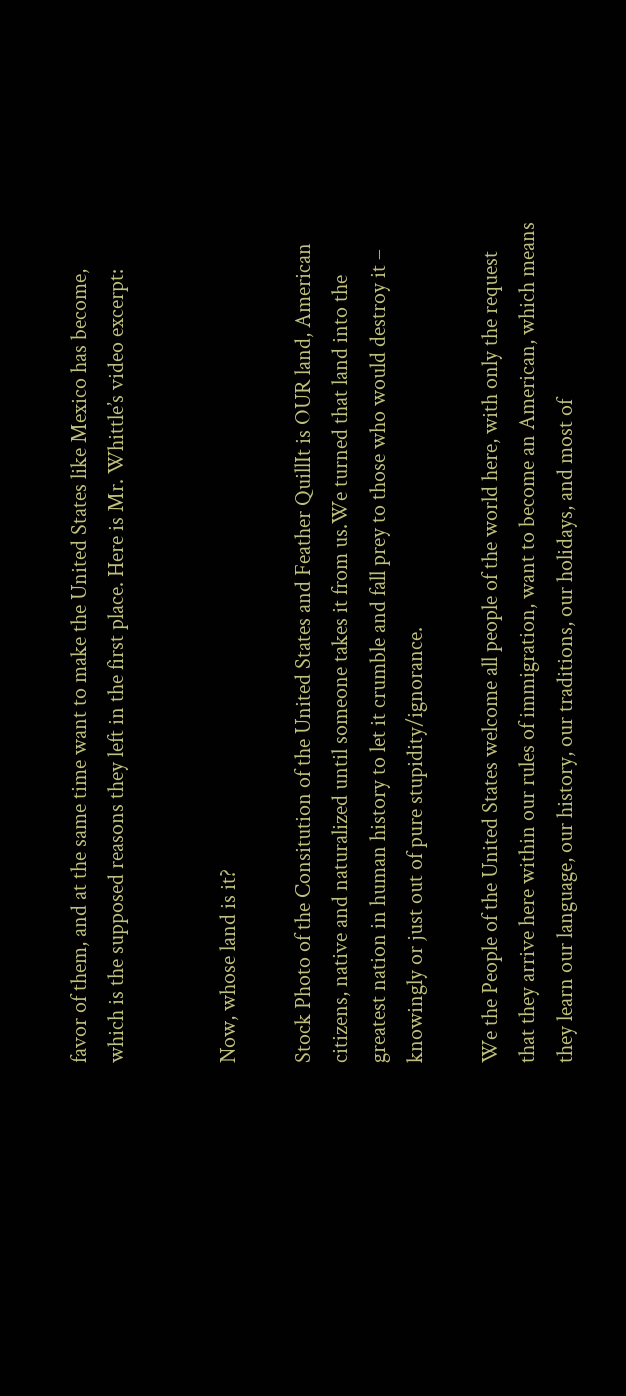favor of them, and at the same time want to make the United States like Mexico has become, which is the supposed reasons they left in the first place. Here is Mr. Whittle’s video excerpt:


Now, whose land is it?

Stock Photo of the Consitution of the United States and Feather QuillIt is OUR land, American citizens, native and naturalized until someone takes it from us.We turned that land into the greatest nation in human history to let it crumble and fall prey to those who would destroy it – knowingly or just out of pure stupidity/ignorance.

We the People of the United States welcome all people of the world here, with only the request that they arrive here within our rules of immigration, want to become an American, which means they learn our language, our history, our traditions, our holidays, and most of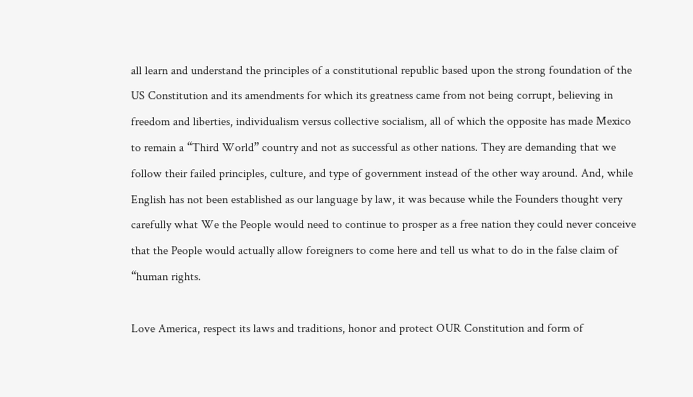all learn and understand the principles of a constitutional republic based upon the strong foundation of the US Constitution and its amendments for which its greatness came from not being corrupt, believing in freedom and liberties, individualism versus collective socialism, all of which the opposite has made Mexico to remain a “Third World” country and not as successful as other nations. They are demanding that we follow their failed principles, culture, and type of government instead of the other way around. And, while English has not been established as our language by law, it was because while the Founders thought very carefully what We the People would need to continue to prosper as a free nation they could never conceive that the People would actually allow foreigners to come here and tell us what to do in the false claim of “human rights.

Love America, respect its laws and traditions, honor and protect OUR Constitution and form of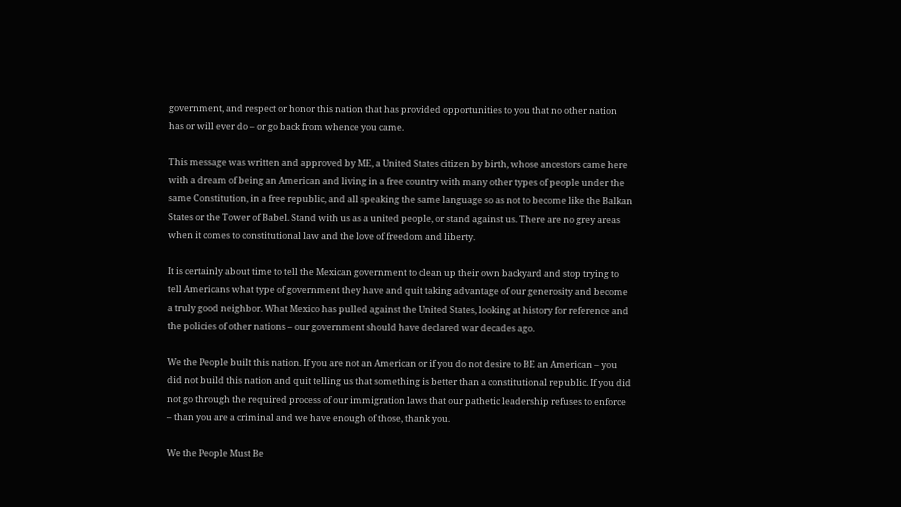government, and respect or honor this nation that has provided opportunities to you that no other nation has or will ever do – or go back from whence you came.

This message was written and approved by ME, a United States citizen by birth, whose ancestors came here with a dream of being an American and living in a free country with many other types of people under the same Constitution, in a free republic, and all speaking the same language so as not to become like the Balkan States or the Tower of Babel. Stand with us as a united people, or stand against us. There are no grey areas when it comes to constitutional law and the love of freedom and liberty.

It is certainly about time to tell the Mexican government to clean up their own backyard and stop trying to tell Americans what type of government they have and quit taking advantage of our generosity and become a truly good neighbor. What Mexico has pulled against the United States, looking at history for reference and the policies of other nations – our government should have declared war decades ago.

We the People built this nation. If you are not an American or if you do not desire to BE an American – you did not build this nation and quit telling us that something is better than a constitutional republic. If you did not go through the required process of our immigration laws that our pathetic leadership refuses to enforce – than you are a criminal and we have enough of those, thank you.

We the People Must Be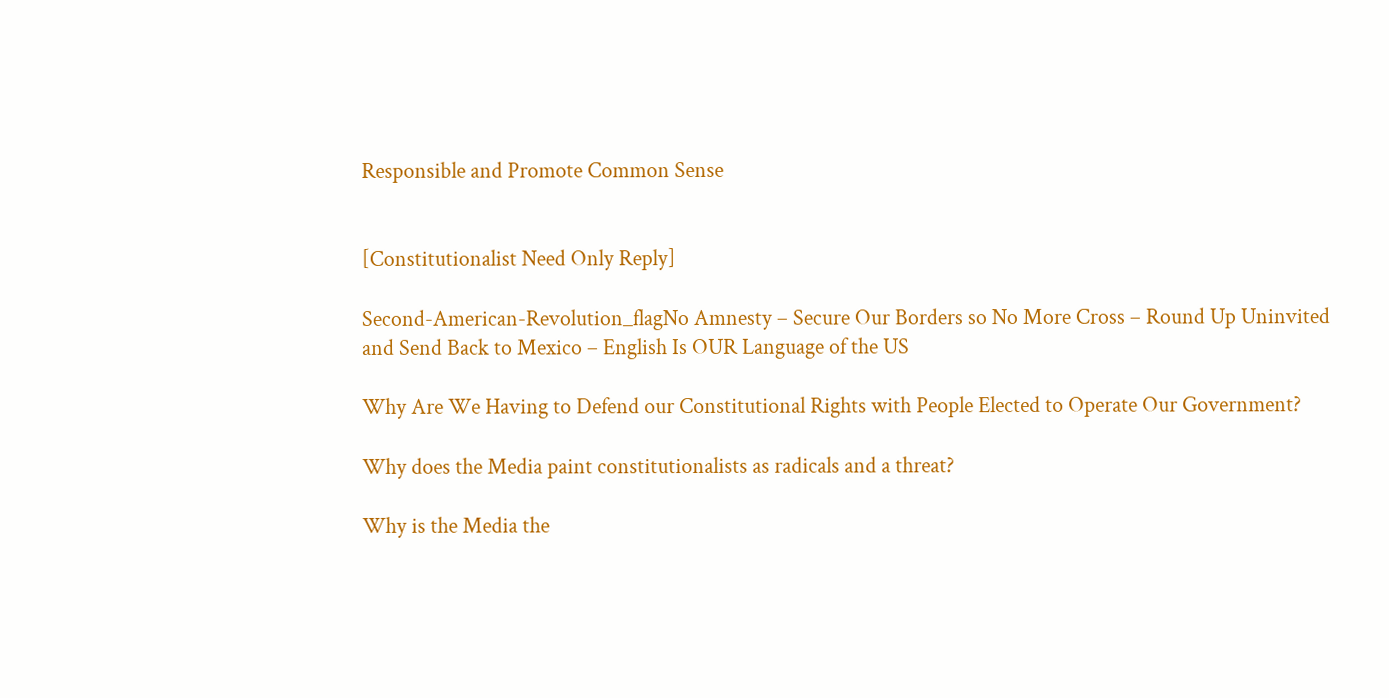Responsible and Promote Common Sense


[Constitutionalist Need Only Reply]

Second-American-Revolution_flagNo Amnesty – Secure Our Borders so No More Cross – Round Up Uninvited and Send Back to Mexico – English Is OUR Language of the US

Why Are We Having to Defend our Constitutional Rights with People Elected to Operate Our Government?

Why does the Media paint constitutionalists as radicals and a threat?

Why is the Media the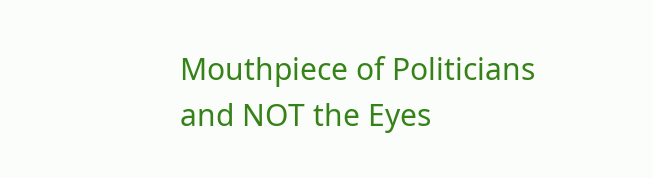Mouthpiece of Politicians and NOT the Eyes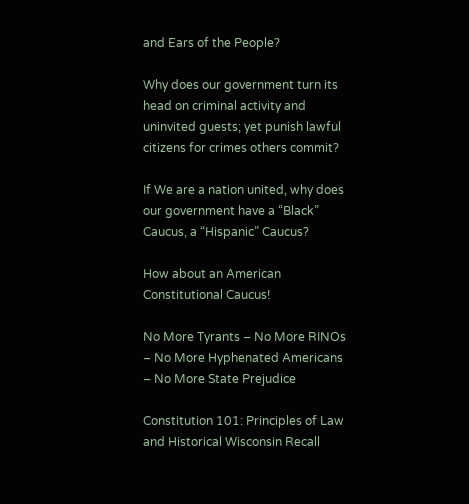and Ears of the People?

Why does our government turn its head on criminal activity and uninvited guests; yet punish lawful citizens for crimes others commit?

If We are a nation united, why does our government have a “Black” Caucus, a “Hispanic” Caucus?

How about an American Constitutional Caucus!

No More Tyrants – No More RINOs – No More Hyphenated Americans – No More State Prejudice

Constitution 101: Principles of Law and Historical Wisconsin Recall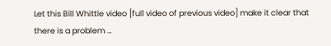Let this Bill Whittle video [full video of previous video] make it clear that there is a problem …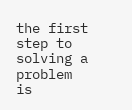the first step to solving a problem is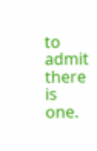to admit there is one.